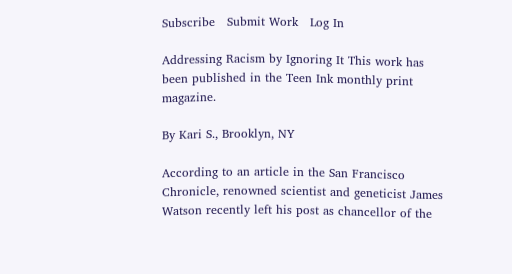Subscribe   Submit Work   Log In

Addressing Racism by Ignoring It This work has been published in the Teen Ink monthly print magazine.

By Kari S., Brooklyn, NY

According to an article in the San Francisco Chronicle, renowned scientist and geneticist James Watson recently left his post as chancellor of the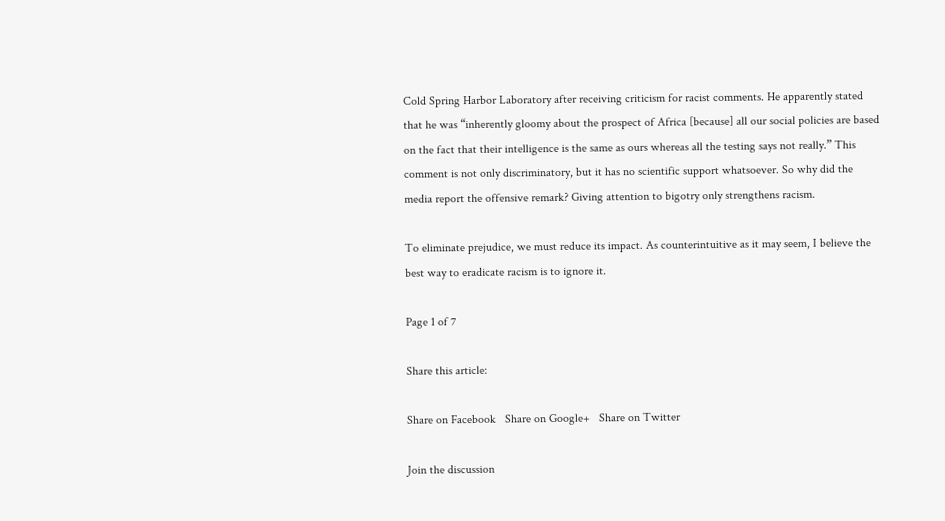Cold Spring Harbor Laboratory after receiving criticism for racist comments. He apparently stated that he was “inherently gloomy about the prospect of Africa [because] all our social policies are based on the fact that their intelligence is the same as ours whereas all the testing says not really.” This comment is not only discriminatory, but it has no scientific support whatsoever. So why did the media report the offensive remark? Giving attention to bigotry only strengthens racism.

To eliminate prejudice, we must reduce its impact. As counterintuitive as it may seem, I believe the best way to eradicate racism is to ignore it.

Page 1 of 7

Share this article:

Share on Facebook   Share on Google+   Share on Twitter

Join the discussion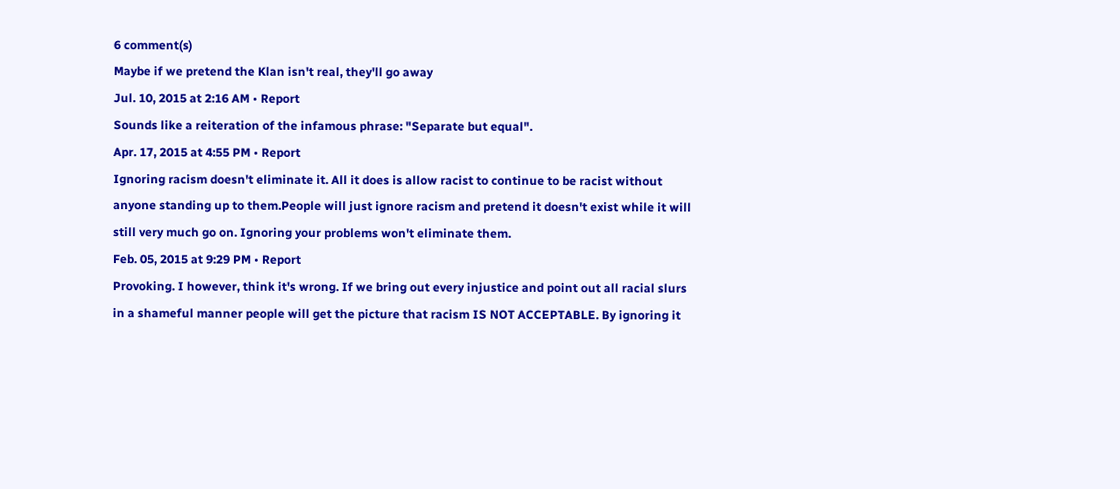6 comment(s)
Maybe if we pretend the Klan isn't real, they'll go away
Jul. 10, 2015 at 2:16 AM • Report
Sounds like a reiteration of the infamous phrase: "Separate but equal".
Apr. 17, 2015 at 4:55 PM • Report
Ignoring racism doesn't eliminate it. All it does is allow racist to continue to be racist without anyone standing up to them.People will just ignore racism and pretend it doesn't exist while it will still very much go on. Ignoring your problems won't eliminate them.
Feb. 05, 2015 at 9:29 PM • Report
Provoking. I however, think it's wrong. If we bring out every injustice and point out all racial slurs in a shameful manner people will get the picture that racism IS NOT ACCEPTABLE. By ignoring it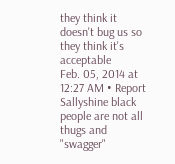they think it doesn't bug us so they think it's acceptable
Feb. 05, 2014 at 12:27 AM • Report
Sallyshine black people are not all thugs and "swagger"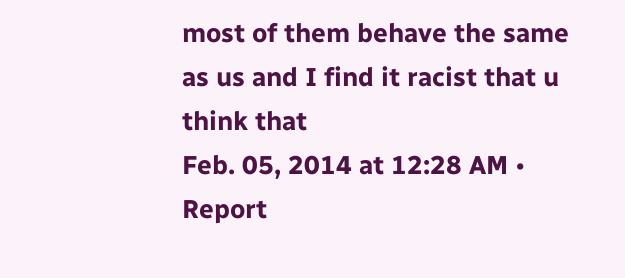most of them behave the same as us and I find it racist that u think that
Feb. 05, 2014 at 12:28 AM • Report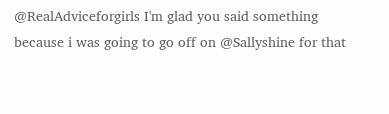@RealAdviceforgirls I'm glad you said something because i was going to go off on @Sallyshine for that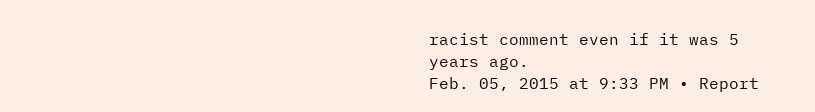racist comment even if it was 5 years ago.
Feb. 05, 2015 at 9:33 PM • Report